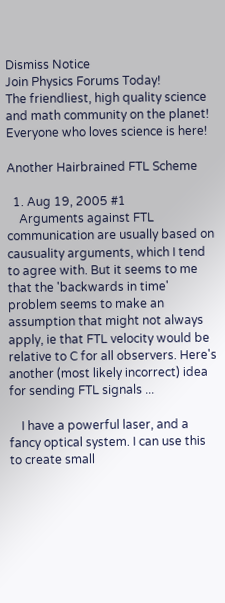Dismiss Notice
Join Physics Forums Today!
The friendliest, high quality science and math community on the planet! Everyone who loves science is here!

Another Hairbrained FTL Scheme

  1. Aug 19, 2005 #1
    Arguments against FTL communication are usually based on causuality arguments, which I tend to agree with. But it seems to me that the 'backwards in time' problem seems to make an assumption that might not always apply, ie that FTL velocity would be relative to C for all observers. Here's another (most likely incorrect) idea for sending FTL signals ...

    I have a powerful laser, and a fancy optical system. I can use this to create small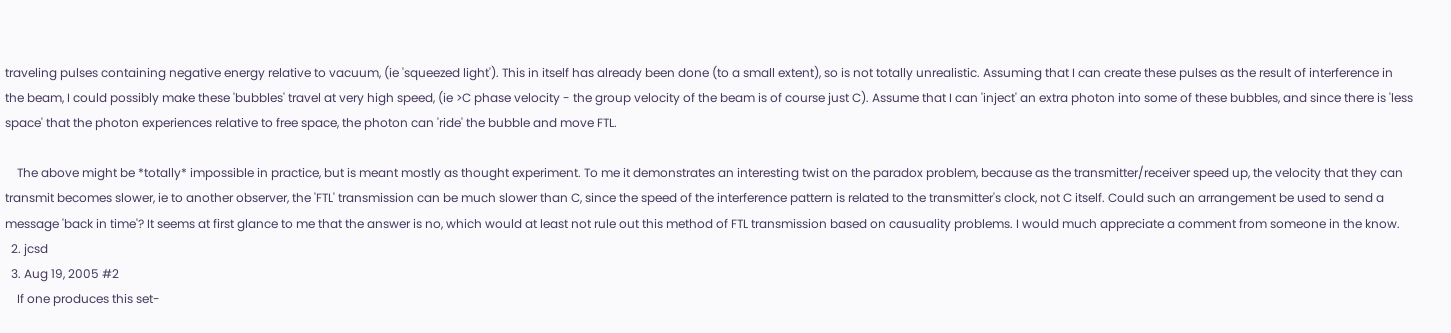traveling pulses containing negative energy relative to vacuum, (ie 'squeezed light'). This in itself has already been done (to a small extent), so is not totally unrealistic. Assuming that I can create these pulses as the result of interference in the beam, I could possibly make these 'bubbles' travel at very high speed, (ie >C phase velocity - the group velocity of the beam is of course just C). Assume that I can 'inject' an extra photon into some of these bubbles, and since there is 'less space' that the photon experiences relative to free space, the photon can 'ride' the bubble and move FTL.

    The above might be *totally* impossible in practice, but is meant mostly as thought experiment. To me it demonstrates an interesting twist on the paradox problem, because as the transmitter/receiver speed up, the velocity that they can transmit becomes slower, ie to another observer, the 'FTL' transmission can be much slower than C, since the speed of the interference pattern is related to the transmitter's clock, not C itself. Could such an arrangement be used to send a message 'back in time'? It seems at first glance to me that the answer is no, which would at least not rule out this method of FTL transmission based on causuality problems. I would much appreciate a comment from someone in the know.
  2. jcsd
  3. Aug 19, 2005 #2
    If one produces this set-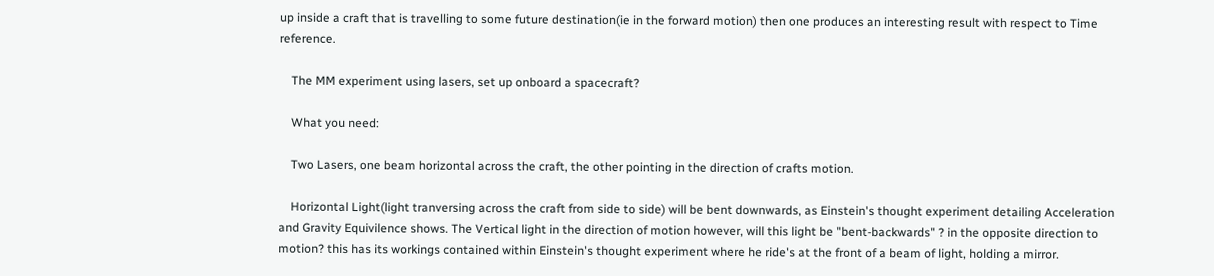up inside a craft that is travelling to some future destination(ie in the forward motion) then one produces an interesting result with respect to Time reference.

    The MM experiment using lasers, set up onboard a spacecraft?

    What you need:

    Two Lasers, one beam horizontal across the craft, the other pointing in the direction of crafts motion.

    Horizontal Light(light tranversing across the craft from side to side) will be bent downwards, as Einstein's thought experiment detailing Acceleration and Gravity Equivilence shows. The Vertical light in the direction of motion however, will this light be "bent-backwards" ? in the opposite direction to motion? this has its workings contained within Einstein's thought experiment where he ride's at the front of a beam of light, holding a mirror.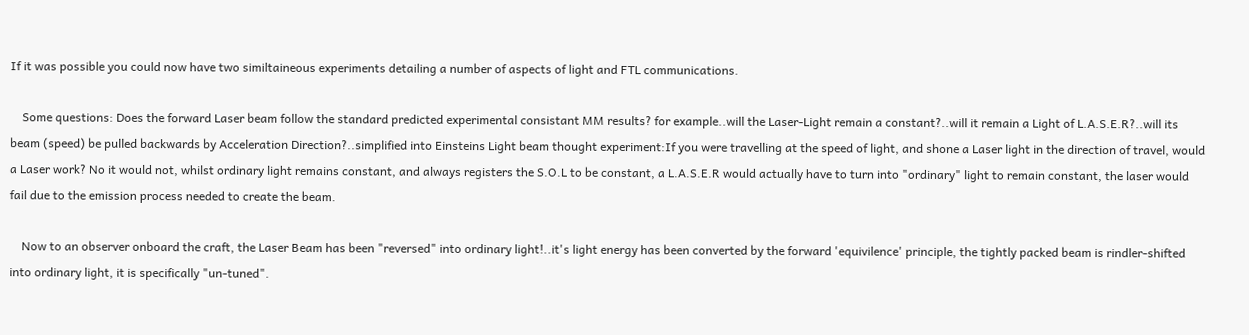If it was possible you could now have two similtaineous experiments detailing a number of aspects of light and FTL communications.

    Some questions: Does the forward Laser beam follow the standard predicted experimental consistant MM results? for example..will the Laser-Light remain a constant?..will it remain a Light of L.A.S.E.R?..will its beam (speed) be pulled backwards by Acceleration Direction?..simplified into Einsteins Light beam thought experiment:If you were travelling at the speed of light, and shone a Laser light in the direction of travel, would a Laser work? No it would not, whilst ordinary light remains constant, and always registers the S.O.L to be constant, a L.A.S.E.R would actually have to turn into "ordinary" light to remain constant, the laser would fail due to the emission process needed to create the beam.

    Now to an observer onboard the craft, the Laser Beam has been "reversed" into ordinary light!..it's light energy has been converted by the forward 'equivilence' principle, the tightly packed beam is rindler-shifted into ordinary light, it is specifically "un-tuned".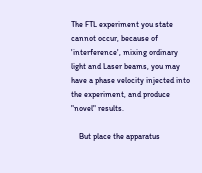The FTL experiment you state cannot occur, because of 'interference', mixing ordinary light and Laser beams, you may have a phase velocity injected into the experiment, and produce "novel" results.

    But place the apparatus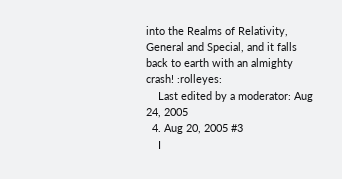into the Realms of Relativity, General and Special, and it falls back to earth with an almighty crash! :rolleyes:
    Last edited by a moderator: Aug 24, 2005
  4. Aug 20, 2005 #3
    I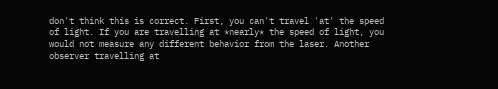don't think this is correct. First, you can't travel 'at' the speed of light. If you are travelling at *nearly* the speed of light, you would not measure any different behavior from the laser. Another observer travelling at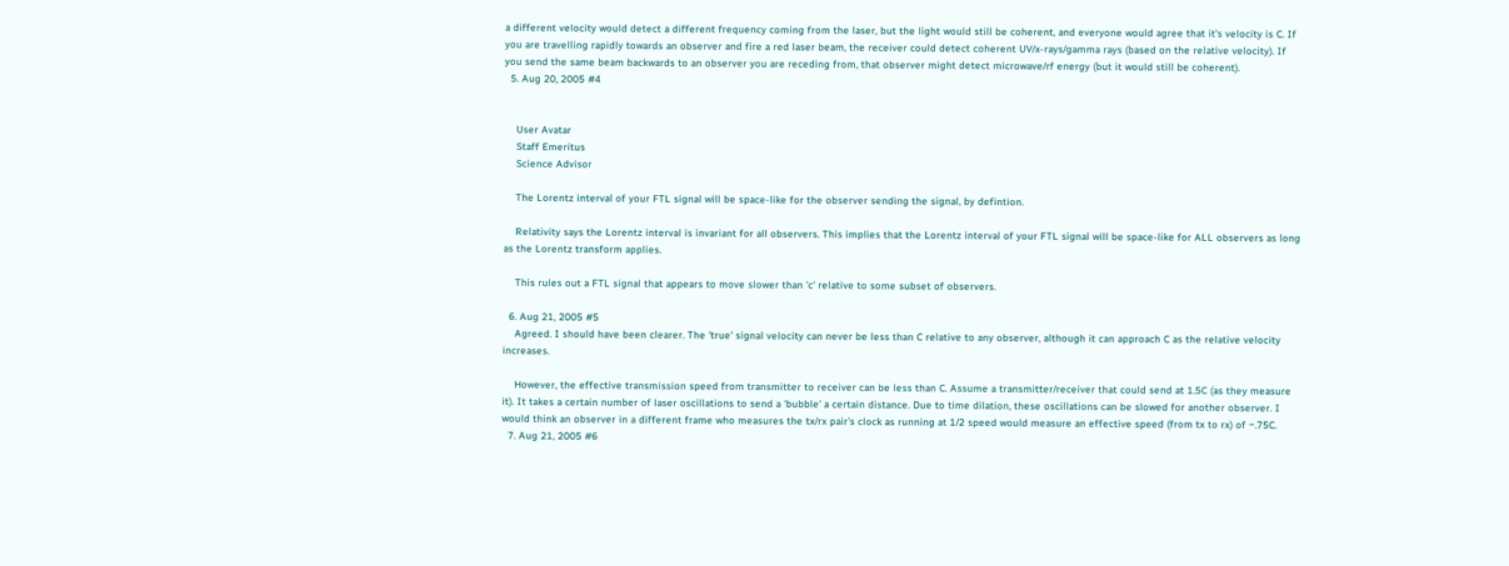a different velocity would detect a different frequency coming from the laser, but the light would still be coherent, and everyone would agree that it's velocity is C. If you are travelling rapidly towards an observer and fire a red laser beam, the receiver could detect coherent UV/x-rays/gamma rays (based on the relative velocity). If you send the same beam backwards to an observer you are receding from, that observer might detect microwave/rf energy (but it would still be coherent).
  5. Aug 20, 2005 #4


    User Avatar
    Staff Emeritus
    Science Advisor

    The Lorentz interval of your FTL signal will be space-like for the observer sending the signal, by defintion.

    Relativity says the Lorentz interval is invariant for all observers. This implies that the Lorentz interval of your FTL signal will be space-like for ALL observers as long as the Lorentz transform applies.

    This rules out a FTL signal that appears to move slower than 'c' relative to some subset of observers.

  6. Aug 21, 2005 #5
    Agreed. I should have been clearer. The 'true' signal velocity can never be less than C relative to any observer, although it can approach C as the relative velocity increases.

    However, the effective transmission speed from transmitter to receiver can be less than C. Assume a transmitter/receiver that could send at 1.5C (as they measure it). It takes a certain number of laser oscillations to send a 'bubble' a certain distance. Due to time dilation, these oscillations can be slowed for another observer. I would think an observer in a different frame who measures the tx/rx pair's clock as running at 1/2 speed would measure an effective speed (from tx to rx) of ~.75C.
  7. Aug 21, 2005 #6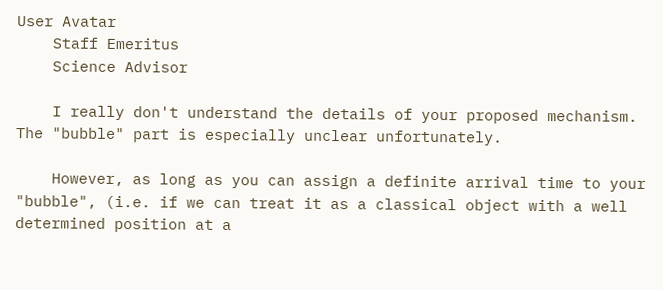User Avatar
    Staff Emeritus
    Science Advisor

    I really don't understand the details of your proposed mechanism. The "bubble" part is especially unclear unfortunately.

    However, as long as you can assign a definite arrival time to your "bubble", (i.e. if we can treat it as a classical object with a well determined position at a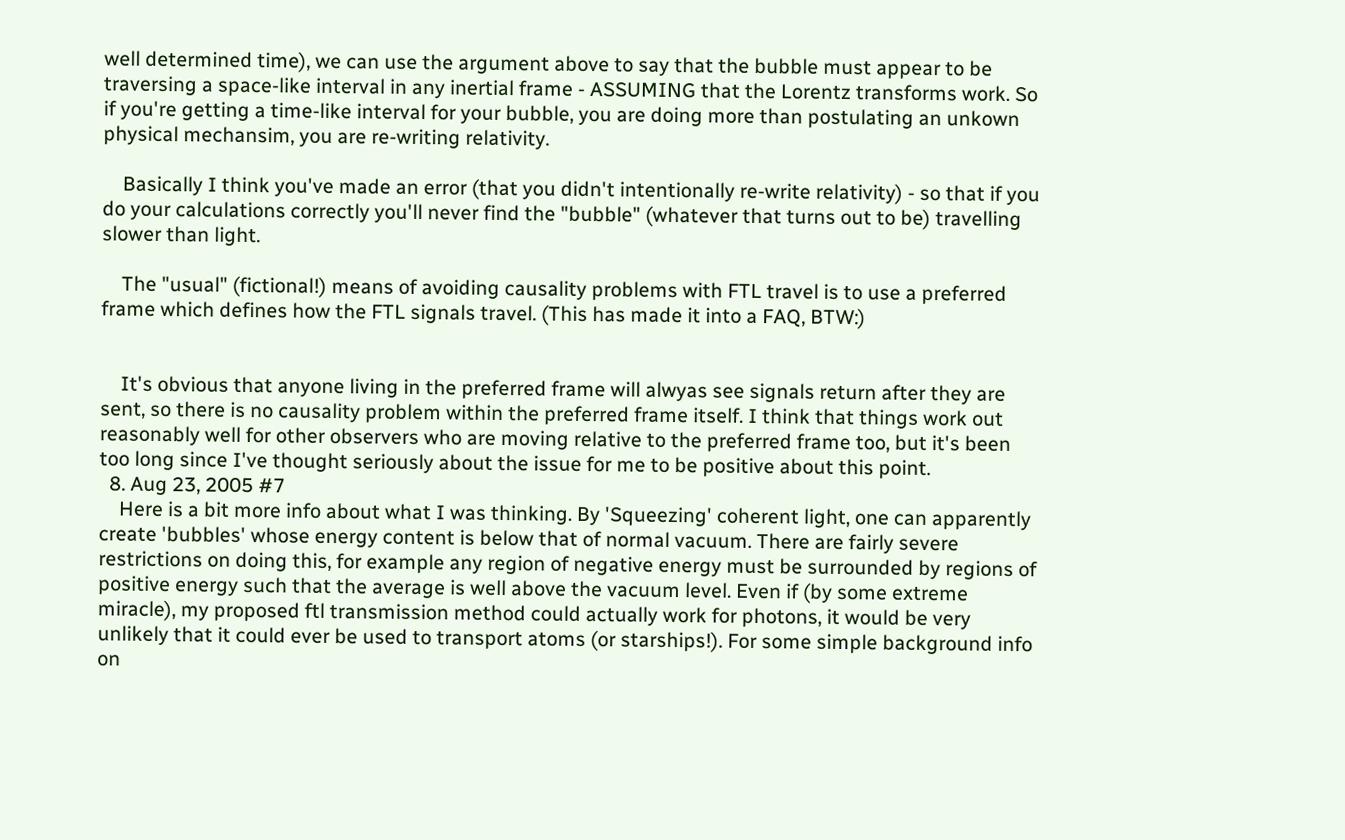well determined time), we can use the argument above to say that the bubble must appear to be traversing a space-like interval in any inertial frame - ASSUMING that the Lorentz transforms work. So if you're getting a time-like interval for your bubble, you are doing more than postulating an unkown physical mechansim, you are re-writing relativity.

    Basically I think you've made an error (that you didn't intentionally re-write relativity) - so that if you do your calculations correctly you'll never find the "bubble" (whatever that turns out to be) travelling slower than light.

    The "usual" (fictional!) means of avoiding causality problems with FTL travel is to use a preferred frame which defines how the FTL signals travel. (This has made it into a FAQ, BTW:)


    It's obvious that anyone living in the preferred frame will alwyas see signals return after they are sent, so there is no causality problem within the preferred frame itself. I think that things work out reasonably well for other observers who are moving relative to the preferred frame too, but it's been too long since I've thought seriously about the issue for me to be positive about this point.
  8. Aug 23, 2005 #7
    Here is a bit more info about what I was thinking. By 'Squeezing' coherent light, one can apparently create 'bubbles' whose energy content is below that of normal vacuum. There are fairly severe restrictions on doing this, for example any region of negative energy must be surrounded by regions of positive energy such that the average is well above the vacuum level. Even if (by some extreme miracle), my proposed ftl transmission method could actually work for photons, it would be very unlikely that it could ever be used to transport atoms (or starships!). For some simple background info on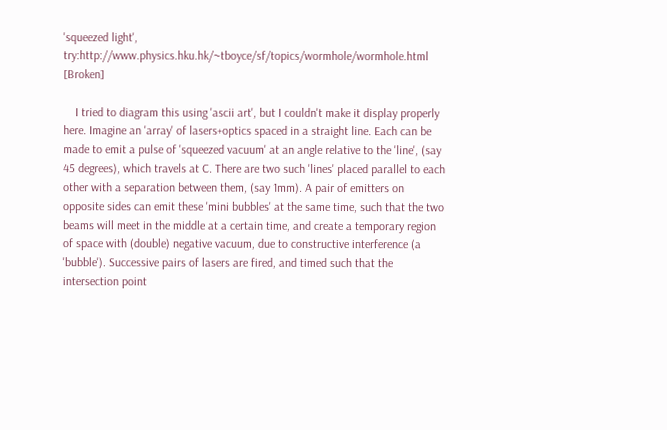'squeezed light', try:http://www.physics.hku.hk/~tboyce/sf/topics/wormhole/wormhole.html [Broken]

    I tried to diagram this using 'ascii art', but I couldn't make it display properly here. Imagine an 'array' of lasers+optics spaced in a straight line. Each can be made to emit a pulse of 'squeezed vacuum' at an angle relative to the 'line', (say 45 degrees), which travels at C. There are two such 'lines' placed parallel to each other with a separation between them, (say 1mm). A pair of emitters on opposite sides can emit these 'mini bubbles' at the same time, such that the two beams will meet in the middle at a certain time, and create a temporary region of space with (double) negative vacuum, due to constructive interference (a 'bubble'). Successive pairs of lasers are fired, and timed such that the intersection point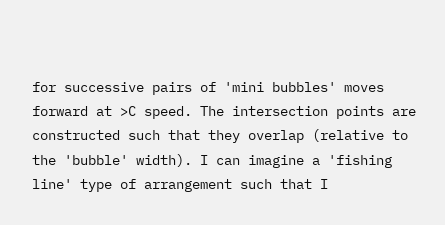for successive pairs of 'mini bubbles' moves forward at >C speed. The intersection points are constructed such that they overlap (relative to the 'bubble' width). I can imagine a 'fishing line' type of arrangement such that I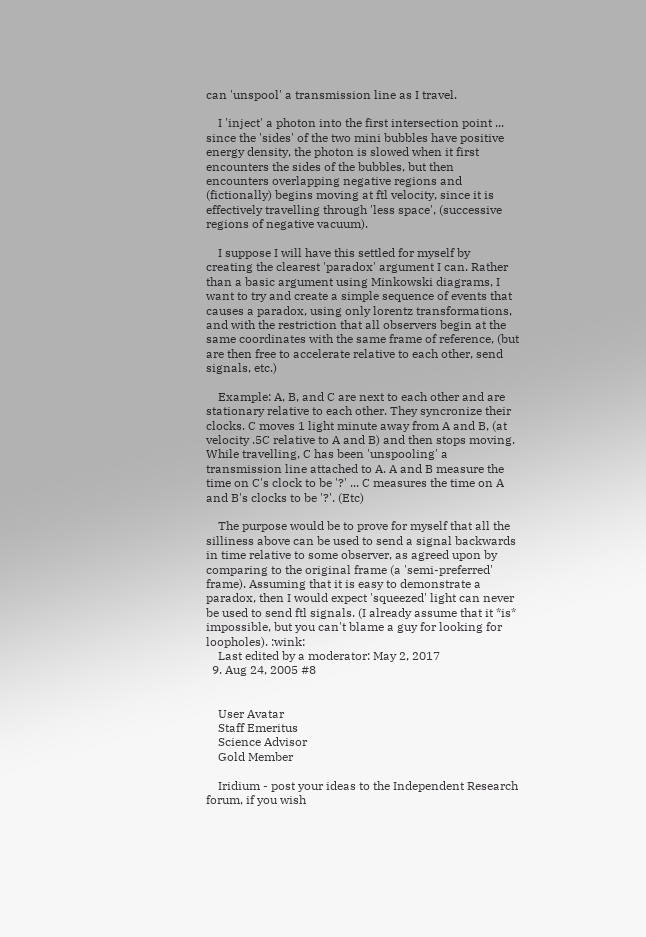can 'unspool' a transmission line as I travel.

    I 'inject' a photon into the first intersection point ... since the 'sides' of the two mini bubbles have positive energy density, the photon is slowed when it first encounters the sides of the bubbles, but then encounters overlapping negative regions and (fictionally) begins moving at ftl velocity, since it is effectively travelling through 'less space', (successive regions of negative vacuum).

    I suppose I will have this settled for myself by creating the clearest 'paradox' argument I can. Rather than a basic argument using Minkowski diagrams, I want to try and create a simple sequence of events that causes a paradox, using only lorentz transformations, and with the restriction that all observers begin at the same coordinates with the same frame of reference, (but are then free to accelerate relative to each other, send signals, etc.)

    Example: A, B, and C are next to each other and are stationary relative to each other. They syncronize their clocks. C moves 1 light minute away from A and B, (at velocity .5C relative to A and B) and then stops moving. While travelling, C has been 'unspooling' a transmission line attached to A. A and B measure the time on C's clock to be '?' ... C measures the time on A and B's clocks to be '?'. (Etc)

    The purpose would be to prove for myself that all the silliness above can be used to send a signal backwards in time relative to some observer, as agreed upon by comparing to the original frame (a 'semi-preferred' frame). Assuming that it is easy to demonstrate a paradox, then I would expect 'squeezed' light can never be used to send ftl signals. (I already assume that it *is* impossible, but you can't blame a guy for looking for loopholes). :wink:
    Last edited by a moderator: May 2, 2017
  9. Aug 24, 2005 #8


    User Avatar
    Staff Emeritus
    Science Advisor
    Gold Member

    Iridium - post your ideas to the Independent Research forum, if you wish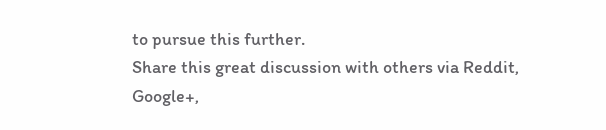to pursue this further.
Share this great discussion with others via Reddit, Google+,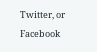Twitter, or Facebook